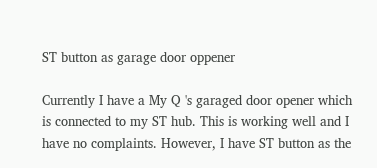ST button as garage door oppener

Currently I have a My Q 's garaged door opener which is connected to my ST hub. This is working well and I have no complaints. However, I have ST button as the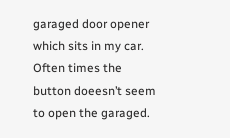garaged door opener which sits in my car. Often times the button doeesn’t seem to open the garaged.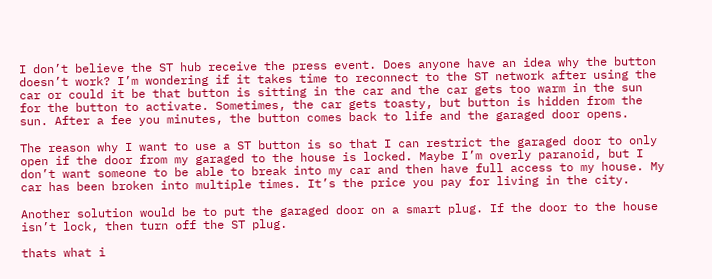I don’t believe the ST hub receive the press event. Does anyone have an idea why the button doesn’t work? I’m wondering if it takes time to reconnect to the ST network after using the car or could it be that button is sitting in the car and the car gets too warm in the sun for the button to activate. Sometimes, the car gets toasty, but button is hidden from the sun. After a fee you minutes, the button comes back to life and the garaged door opens.

The reason why I want to use a ST button is so that I can restrict the garaged door to only open if the door from my garaged to the house is locked. Maybe I’m overly paranoid, but I don’t want someone to be able to break into my car and then have full access to my house. My car has been broken into multiple times. It’s the price you pay for living in the city.

Another solution would be to put the garaged door on a smart plug. If the door to the house isn’t lock, then turn off the ST plug.

thats what i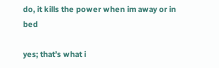do, it kills the power when im away or in bed

yes; that’s what i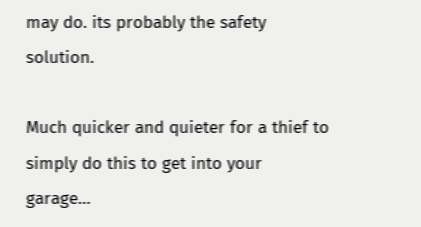may do. its probably the safety solution.

Much quicker and quieter for a thief to simply do this to get into your garage…